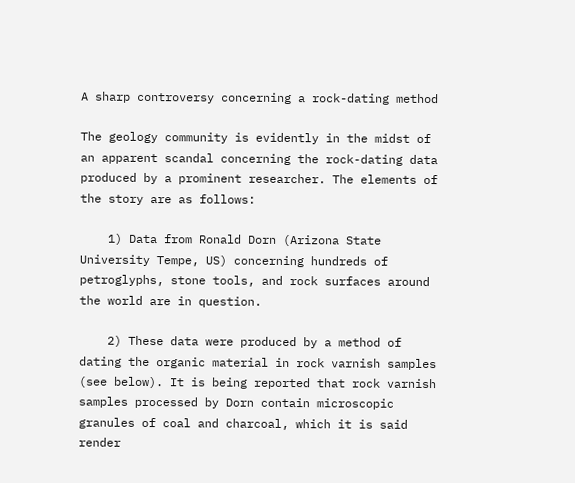A sharp controversy concerning a rock-dating method

The geology community is evidently in the midst of an apparent scandal concerning the rock-dating data produced by a prominent researcher. The elements of the story are as follows:

    1) Data from Ronald Dorn (Arizona State University Tempe, US) concerning hundreds of petroglyphs, stone tools, and rock surfaces around the world are in question.

    2) These data were produced by a method of dating the organic material in rock varnish samples (see below). It is being reported that rock varnish samples processed by Dorn contain microscopic granules of coal and charcoal, which it is said render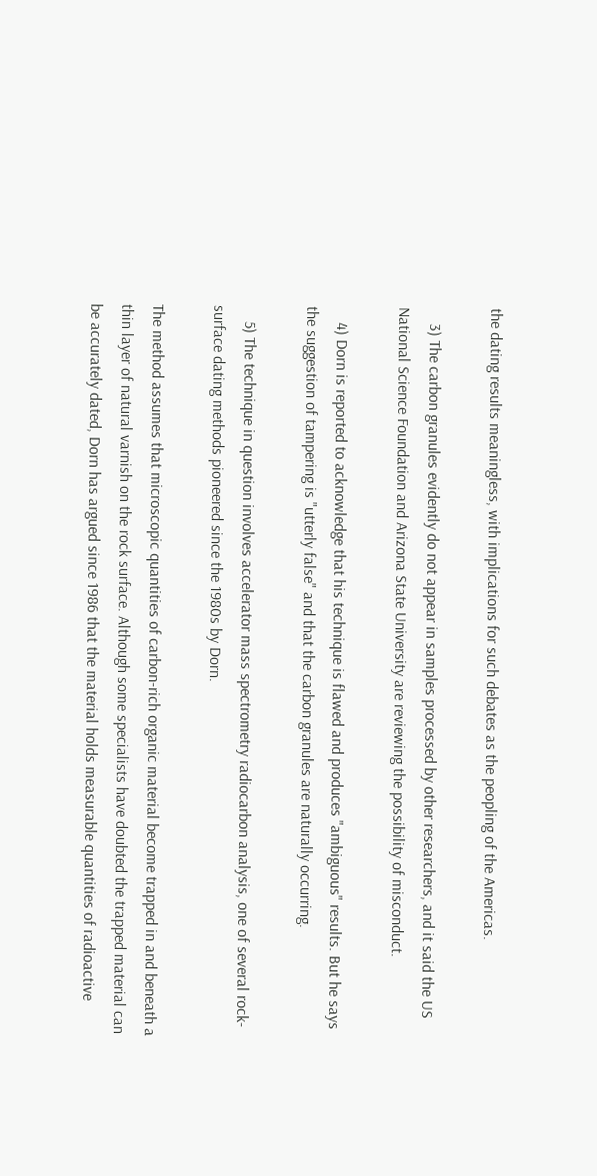the dating results meaningless, with implications for such debates as the peopling of the Americas.

    3) The carbon granules evidently do not appear in samples processed by other researchers, and it said the US National Science Foundation and Arizona State University are reviewing the possibility of misconduct.

    4) Dorn is reported to acknowledge that his technique is flawed and produces "ambiguous" results. But he says the suggestion of tampering is "utterly false" and that the carbon granules are naturally occurring.

    5) The technique in question involves accelerator mass spectrometry radiocarbon analysis, one of several rock-surface dating methods pioneered since the 1980s by Dorn.

The method assumes that microscopic quantities of carbon-rich organic material become trapped in and beneath a thin layer of natural varnish on the rock surface. Although some specialists have doubted the trapped material can be accurately dated, Dorn has argued since 1986 that the material holds measurable quantities of radioactive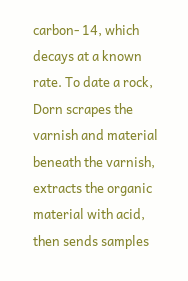carbon- 14, which decays at a known rate. To date a rock, Dorn scrapes the varnish and material beneath the varnish, extracts the organic material with acid, then sends samples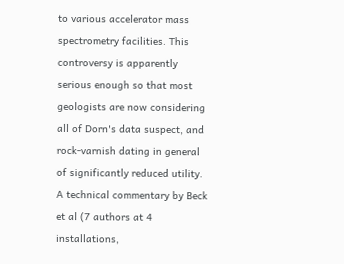to various accelerator mass spectrometry facilities. This controversy is apparently serious enough so that most geologists are now considering all of Dorn's data suspect, and rock-varnish dating in general of significantly reduced utility. A technical commentary by Beck et al (7 authors at 4 installations,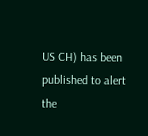US CH) has been published to alert the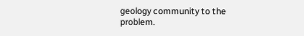geology community to the problem.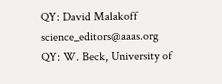QY: David Malakoff science_editors@aaas.org
QY: W. Beck, University of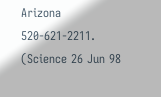Arizona 520-621-2211.
(Science 26 Jun 98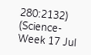280:2132) (Science-Week 17 Jul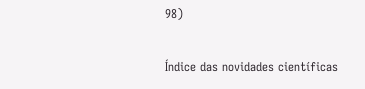98)

Índice das novidades científicas